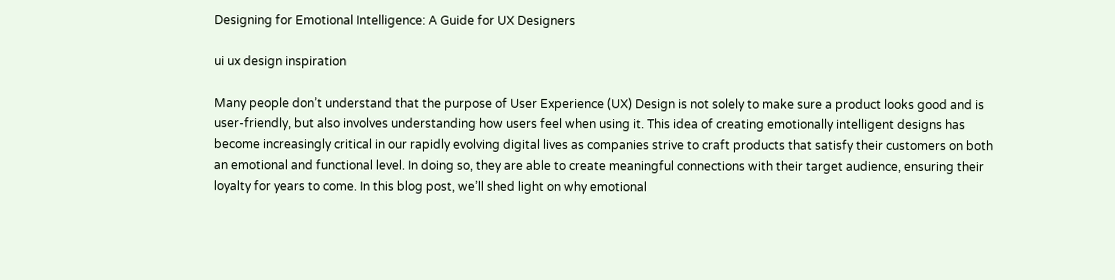Designing for Emotional Intelligence: A Guide for UX Designers

ui ux design inspiration

Many people don’t understand that the purpose of User Experience (UX) Design is not solely to make sure a product looks good and is user-friendly, but also involves understanding how users feel when using it. This idea of creating emotionally intelligent designs has become increasingly critical in our rapidly evolving digital lives as companies strive to craft products that satisfy their customers on both an emotional and functional level. In doing so, they are able to create meaningful connections with their target audience, ensuring their loyalty for years to come. In this blog post, we’ll shed light on why emotional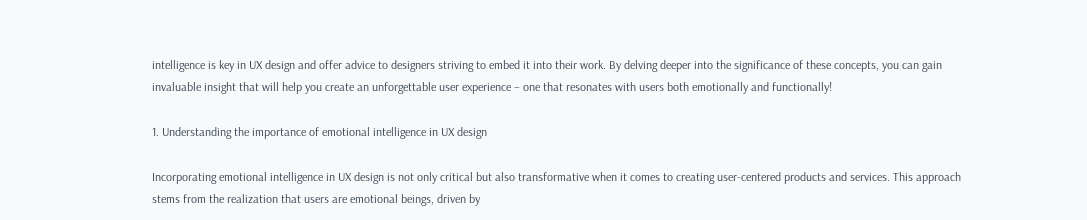intelligence is key in UX design and offer advice to designers striving to embed it into their work. By delving deeper into the significance of these concepts, you can gain invaluable insight that will help you create an unforgettable user experience – one that resonates with users both emotionally and functionally!

1. Understanding the importance of emotional intelligence in UX design

Incorporating emotional intelligence in UX design is not only critical but also transformative when it comes to creating user-centered products and services. This approach stems from the realization that users are emotional beings, driven by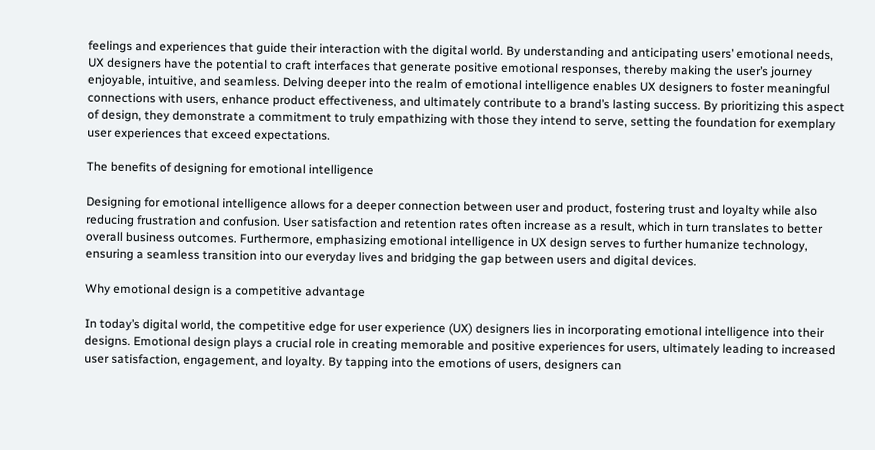feelings and experiences that guide their interaction with the digital world. By understanding and anticipating users’ emotional needs, UX designers have the potential to craft interfaces that generate positive emotional responses, thereby making the user’s journey enjoyable, intuitive, and seamless. Delving deeper into the realm of emotional intelligence enables UX designers to foster meaningful connections with users, enhance product effectiveness, and ultimately contribute to a brand’s lasting success. By prioritizing this aspect of design, they demonstrate a commitment to truly empathizing with those they intend to serve, setting the foundation for exemplary user experiences that exceed expectations.

The benefits of designing for emotional intelligence

Designing for emotional intelligence allows for a deeper connection between user and product, fostering trust and loyalty while also reducing frustration and confusion. User satisfaction and retention rates often increase as a result, which in turn translates to better overall business outcomes. Furthermore, emphasizing emotional intelligence in UX design serves to further humanize technology, ensuring a seamless transition into our everyday lives and bridging the gap between users and digital devices.

Why emotional design is a competitive advantage

In today’s digital world, the competitive edge for user experience (UX) designers lies in incorporating emotional intelligence into their designs. Emotional design plays a crucial role in creating memorable and positive experiences for users, ultimately leading to increased user satisfaction, engagement, and loyalty. By tapping into the emotions of users, designers can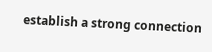establish a strong connection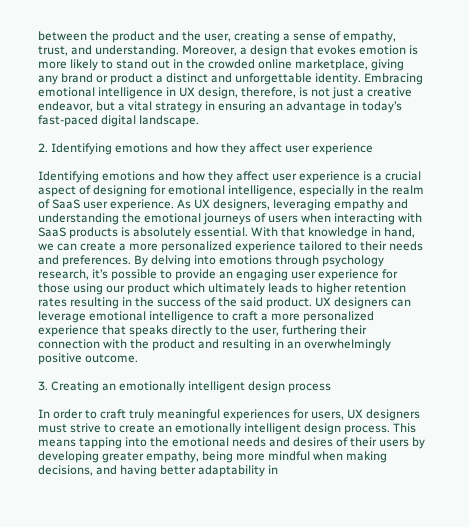between the product and the user, creating a sense of empathy, trust, and understanding. Moreover, a design that evokes emotion is more likely to stand out in the crowded online marketplace, giving any brand or product a distinct and unforgettable identity. Embracing emotional intelligence in UX design, therefore, is not just a creative endeavor, but a vital strategy in ensuring an advantage in today’s fast-paced digital landscape.

2. Identifying emotions and how they affect user experience

Identifying emotions and how they affect user experience is a crucial aspect of designing for emotional intelligence, especially in the realm of SaaS user experience. As UX designers, leveraging empathy and understanding the emotional journeys of users when interacting with SaaS products is absolutely essential. With that knowledge in hand, we can create a more personalized experience tailored to their needs and preferences. By delving into emotions through psychology research, it’s possible to provide an engaging user experience for those using our product which ultimately leads to higher retention rates resulting in the success of the said product. UX designers can leverage emotional intelligence to craft a more personalized experience that speaks directly to the user, furthering their connection with the product and resulting in an overwhelmingly positive outcome.

3. Creating an emotionally intelligent design process

In order to craft truly meaningful experiences for users, UX designers must strive to create an emotionally intelligent design process. This means tapping into the emotional needs and desires of their users by developing greater empathy, being more mindful when making decisions, and having better adaptability in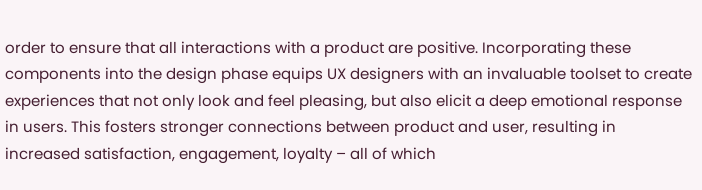order to ensure that all interactions with a product are positive. Incorporating these components into the design phase equips UX designers with an invaluable toolset to create experiences that not only look and feel pleasing, but also elicit a deep emotional response in users. This fosters stronger connections between product and user, resulting in increased satisfaction, engagement, loyalty – all of which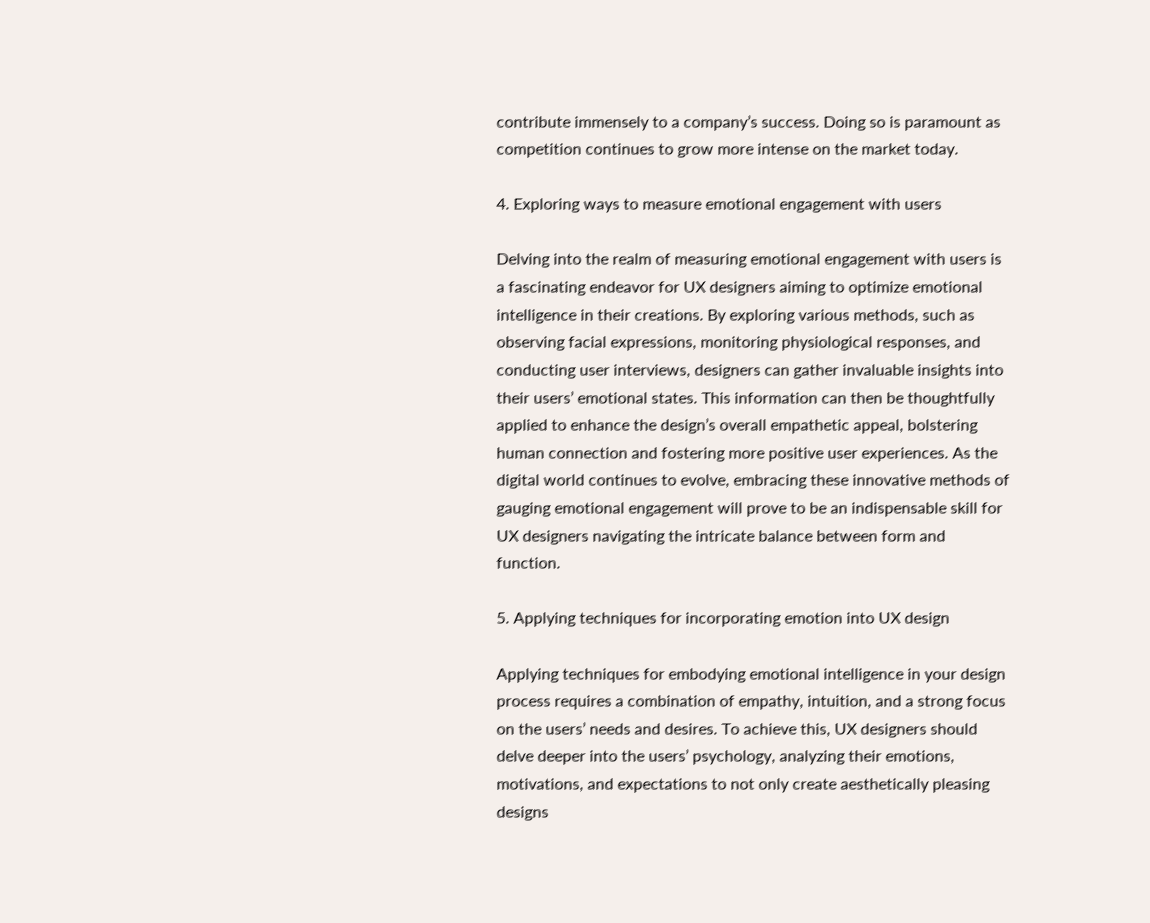contribute immensely to a company’s success. Doing so is paramount as competition continues to grow more intense on the market today.

4. Exploring ways to measure emotional engagement with users

Delving into the realm of measuring emotional engagement with users is a fascinating endeavor for UX designers aiming to optimize emotional intelligence in their creations. By exploring various methods, such as observing facial expressions, monitoring physiological responses, and conducting user interviews, designers can gather invaluable insights into their users’ emotional states. This information can then be thoughtfully applied to enhance the design’s overall empathetic appeal, bolstering human connection and fostering more positive user experiences. As the digital world continues to evolve, embracing these innovative methods of gauging emotional engagement will prove to be an indispensable skill for UX designers navigating the intricate balance between form and function.

5. Applying techniques for incorporating emotion into UX design

Applying techniques for embodying emotional intelligence in your design process requires a combination of empathy, intuition, and a strong focus on the users’ needs and desires. To achieve this, UX designers should delve deeper into the users’ psychology, analyzing their emotions, motivations, and expectations to not only create aesthetically pleasing designs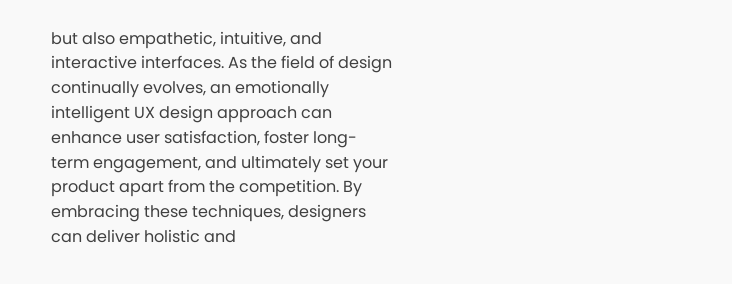but also empathetic, intuitive, and interactive interfaces. As the field of design continually evolves, an emotionally intelligent UX design approach can enhance user satisfaction, foster long-term engagement, and ultimately set your product apart from the competition. By embracing these techniques, designers can deliver holistic and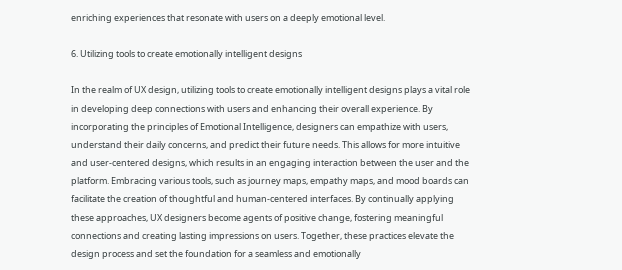enriching experiences that resonate with users on a deeply emotional level.

6. Utilizing tools to create emotionally intelligent designs

In the realm of UX design, utilizing tools to create emotionally intelligent designs plays a vital role in developing deep connections with users and enhancing their overall experience. By incorporating the principles of Emotional Intelligence, designers can empathize with users, understand their daily concerns, and predict their future needs. This allows for more intuitive and user-centered designs, which results in an engaging interaction between the user and the platform. Embracing various tools, such as journey maps, empathy maps, and mood boards can facilitate the creation of thoughtful and human-centered interfaces. By continually applying these approaches, UX designers become agents of positive change, fostering meaningful connections and creating lasting impressions on users. Together, these practices elevate the design process and set the foundation for a seamless and emotionally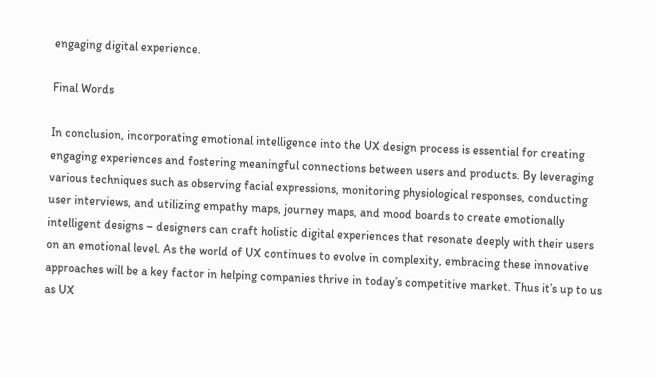engaging digital experience.

Final Words

In conclusion, incorporating emotional intelligence into the UX design process is essential for creating engaging experiences and fostering meaningful connections between users and products. By leveraging various techniques such as observing facial expressions, monitoring physiological responses, conducting user interviews, and utilizing empathy maps, journey maps, and mood boards to create emotionally intelligent designs – designers can craft holistic digital experiences that resonate deeply with their users on an emotional level. As the world of UX continues to evolve in complexity, embracing these innovative approaches will be a key factor in helping companies thrive in today’s competitive market. Thus it’s up to us as UX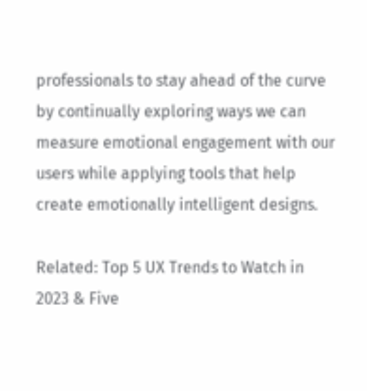professionals to stay ahead of the curve by continually exploring ways we can measure emotional engagement with our users while applying tools that help create emotionally intelligent designs.

Related: Top 5 UX Trends to Watch in 2023 & Five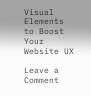Visual Elements to Boost Your Website UX

Leave a Comment